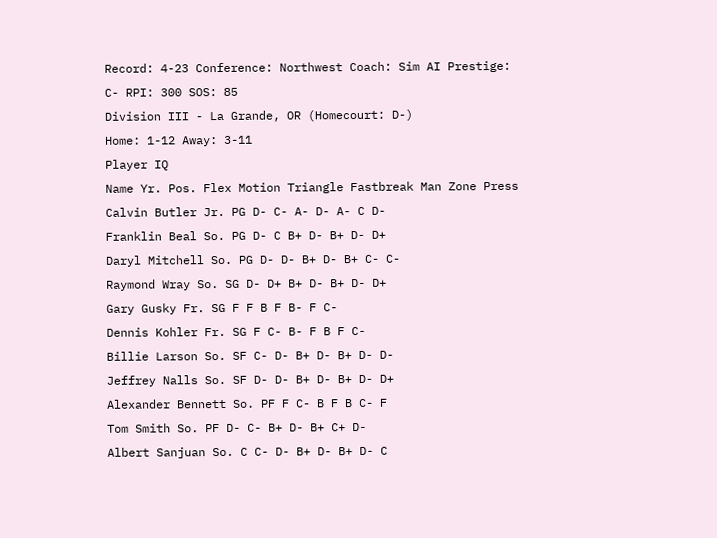Record: 4-23 Conference: Northwest Coach: Sim AI Prestige: C- RPI: 300 SOS: 85
Division III - La Grande, OR (Homecourt: D-)
Home: 1-12 Away: 3-11
Player IQ
Name Yr. Pos. Flex Motion Triangle Fastbreak Man Zone Press
Calvin Butler Jr. PG D- C- A- D- A- C D-
Franklin Beal So. PG D- C B+ D- B+ D- D+
Daryl Mitchell So. PG D- D- B+ D- B+ C- C-
Raymond Wray So. SG D- D+ B+ D- B+ D- D+
Gary Gusky Fr. SG F F B F B- F C-
Dennis Kohler Fr. SG F C- B- F B F C-
Billie Larson So. SF C- D- B+ D- B+ D- D-
Jeffrey Nalls So. SF D- D- B+ D- B+ D- D+
Alexander Bennett So. PF F C- B F B C- F
Tom Smith So. PF D- C- B+ D- B+ C+ D-
Albert Sanjuan So. C C- D- B+ D- B+ D- C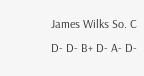James Wilks So. C D- D- B+ D- A- D-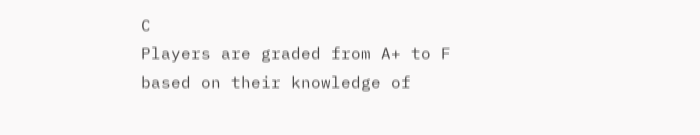C
Players are graded from A+ to F based on their knowledge of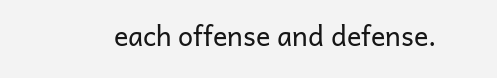each offense and defense.